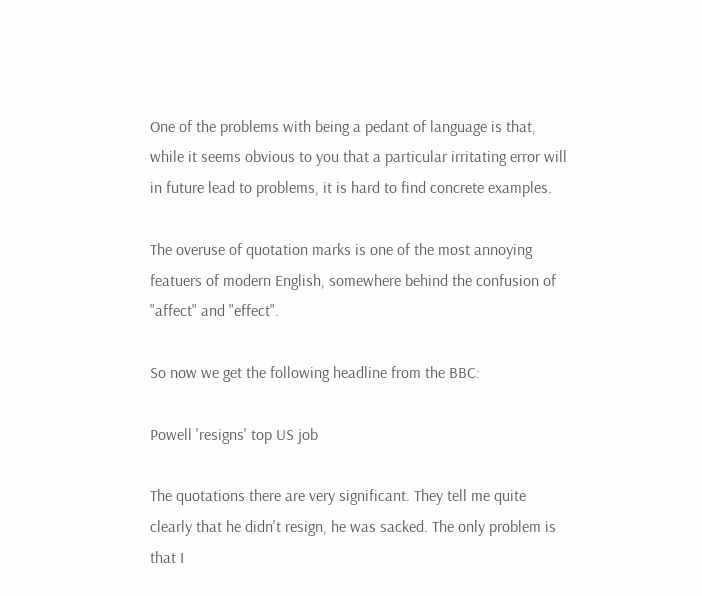One of the problems with being a pedant of language is that, while it seems obvious to you that a particular irritating error will in future lead to problems, it is hard to find concrete examples.

The overuse of quotation marks is one of the most annoying featuers of modern English, somewhere behind the confusion of "affect" and "effect".

So now we get the following headline from the BBC:

Powell 'resigns' top US job

The quotations there are very significant. They tell me quite clearly that he didn't resign, he was sacked. The only problem is that I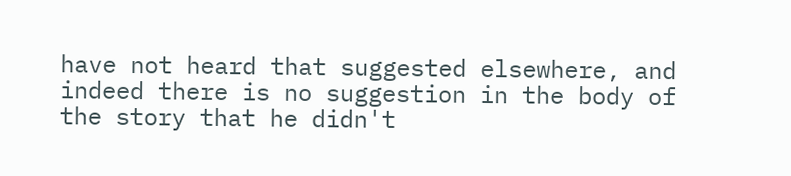have not heard that suggested elsewhere, and indeed there is no suggestion in the body of the story that he didn't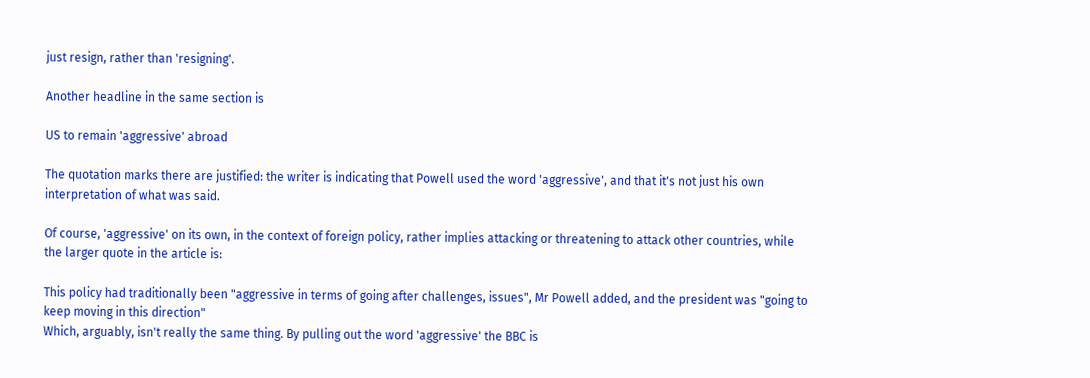just resign, rather than 'resigning'.

Another headline in the same section is

US to remain 'aggressive' abroad

The quotation marks there are justified: the writer is indicating that Powell used the word 'aggressive', and that it's not just his own interpretation of what was said.

Of course, 'aggressive' on its own, in the context of foreign policy, rather implies attacking or threatening to attack other countries, while the larger quote in the article is:

This policy had traditionally been "aggressive in terms of going after challenges, issues", Mr Powell added, and the president was "going to keep moving in this direction"
Which, arguably, isn't really the same thing. By pulling out the word 'aggressive' the BBC is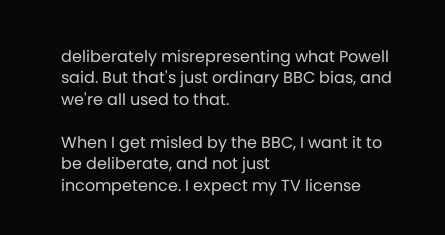deliberately misrepresenting what Powell said. But that's just ordinary BBC bias, and we're all used to that.

When I get misled by the BBC, I want it to be deliberate, and not just incompetence. I expect my TV license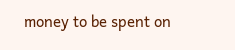money to be spent on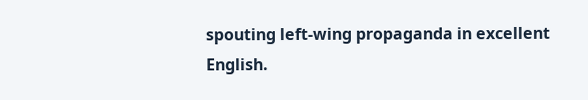spouting left-wing propaganda in excellent English.